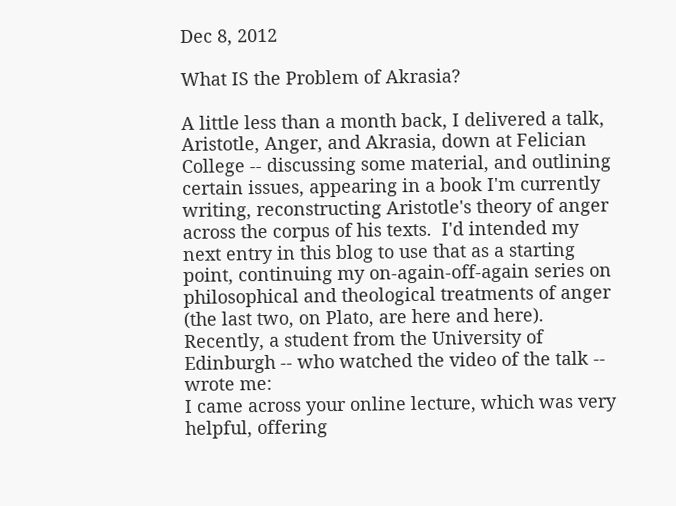Dec 8, 2012

What IS the Problem of Akrasia?

A little less than a month back, I delivered a talk, Aristotle, Anger, and Akrasia, down at Felician College -- discussing some material, and outlining certain issues, appearing in a book I'm currently writing, reconstructing Aristotle's theory of anger across the corpus of his texts.  I'd intended my next entry in this blog to use that as a starting point, continuing my on-again-off-again series on philosophical and theological treatments of anger (the last two, on Plato, are here and here).  Recently, a student from the University of Edinburgh -- who watched the video of the talk -- wrote me:
I came across your online lecture, which was very helpful, offering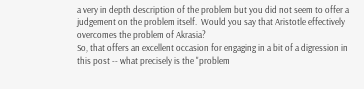a very in depth description of the problem but you did not seem to offer a judgement on the problem itself.  Would you say that Aristotle effectively overcomes the problem of Akrasia?
So, that offers an excellent occasion for engaging in a bit of a digression in this post -- what precisely is the "problem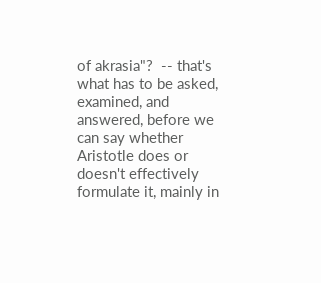of akrasia"?  -- that's what has to be asked, examined, and answered, before we can say whether Aristotle does or doesn't effectively formulate it, mainly in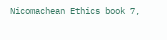Nicomachean Ethics book 7,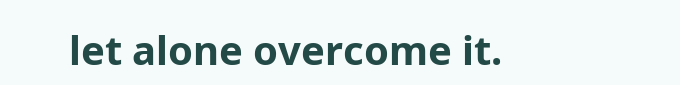let alone overcome it.